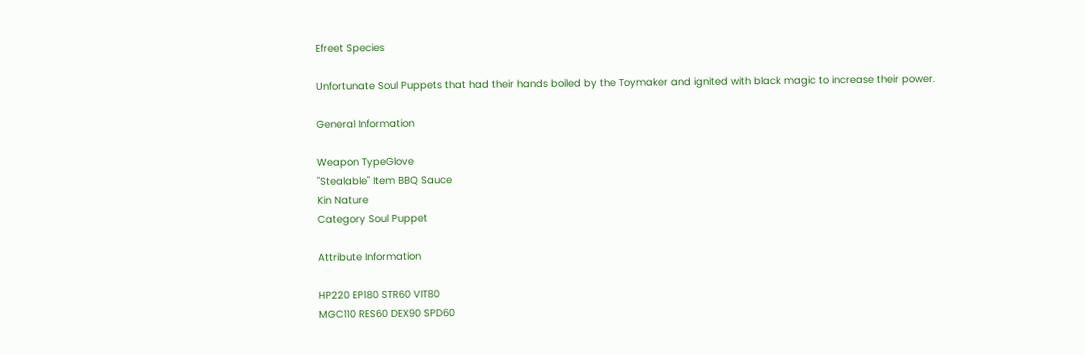Efreet Species

Unfortunate Soul Puppets that had their hands boiled by the Toymaker and ignited with black magic to increase their power.

General Information

Weapon TypeGlove
"Stealable" Item BBQ Sauce
Kin Nature
Category Soul Puppet

Attribute Information

HP220 EP180 STR60 VIT80
MGC110 RES60 DEX90 SPD60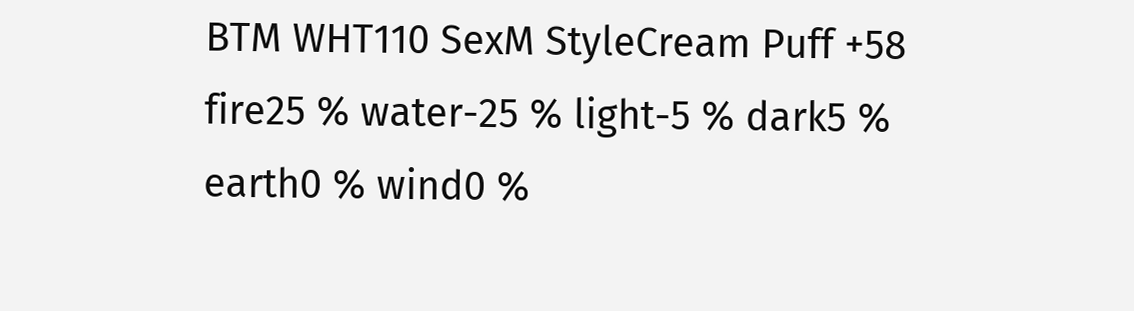BTM WHT110 SexM StyleCream Puff +58
fire25 % water-25 % light-5 % dark5 %
earth0 % wind0 %